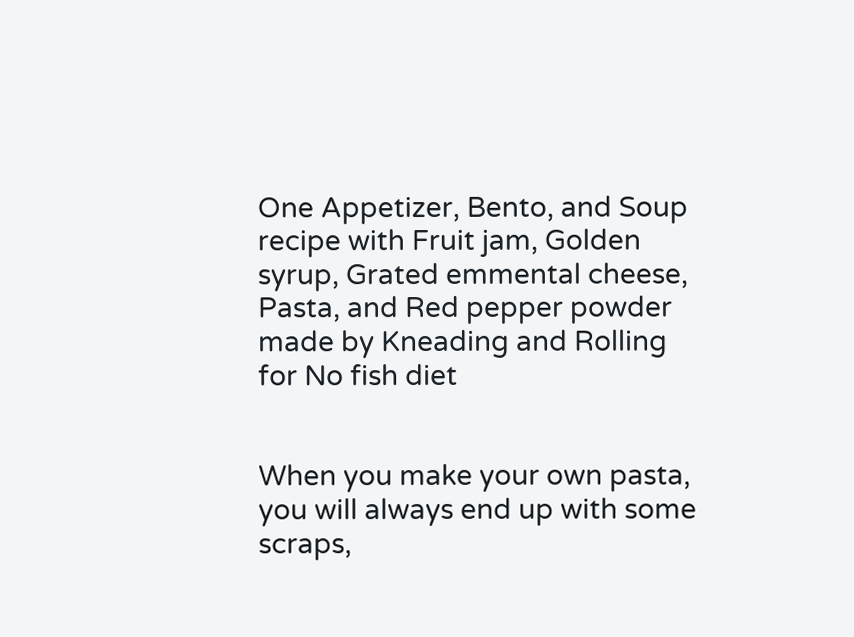One Appetizer, Bento, and Soup recipe with Fruit jam, Golden syrup, Grated emmental cheese, Pasta, and Red pepper powder made by Kneading and Rolling for No fish diet


When you make your own pasta, you will always end up with some scraps,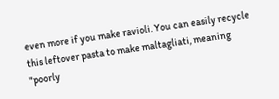even more if you make ravioli. You can easily recycle this leftover pasta to make maltagliati, meaning "poorly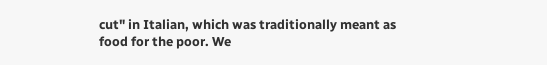cut" in Italian, which was traditionally meant as food for the poor. We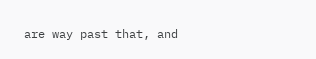are way past that, and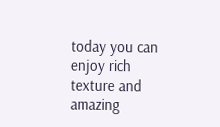today you can enjoy rich texture and amazing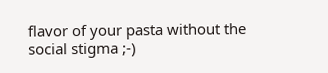flavor of your pasta without the social stigma ;-)